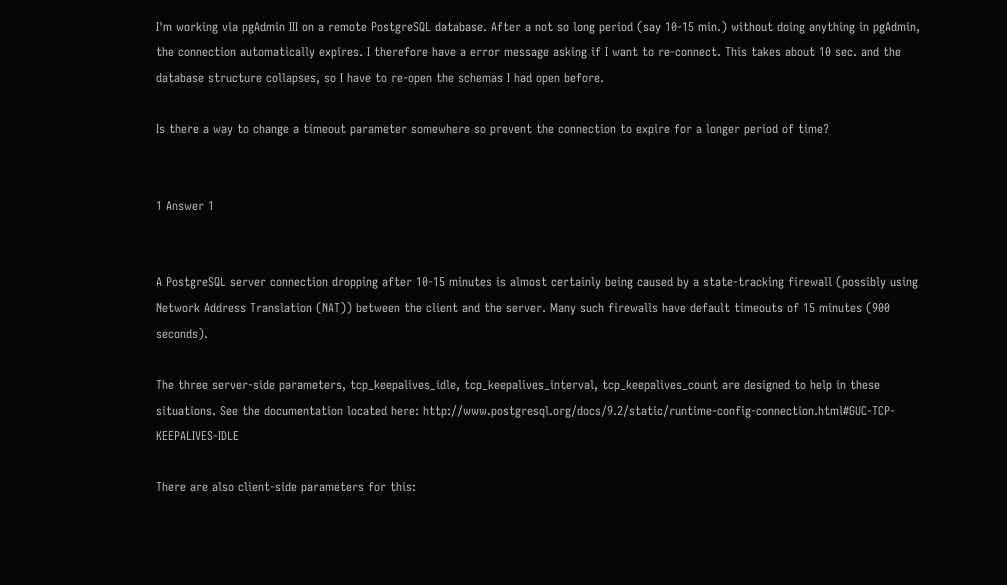I'm working via pgAdmin III on a remote PostgreSQL database. After a not so long period (say 10-15 min.) without doing anything in pgAdmin, the connection automatically expires. I therefore have a error message asking if I want to re-connect. This takes about 10 sec. and the database structure collapses, so I have to re-open the schemas I had open before.

Is there a way to change a timeout parameter somewhere so prevent the connection to expire for a longer period of time?


1 Answer 1


A PostgreSQL server connection dropping after 10-15 minutes is almost certainly being caused by a state-tracking firewall (possibly using Network Address Translation (NAT)) between the client and the server. Many such firewalls have default timeouts of 15 minutes (900 seconds).

The three server-side parameters, tcp_keepalives_idle, tcp_keepalives_interval, tcp_keepalives_count are designed to help in these situations. See the documentation located here: http://www.postgresql.org/docs/9.2/static/runtime-config-connection.html#GUC-TCP-KEEPALIVES-IDLE

There are also client-side parameters for this: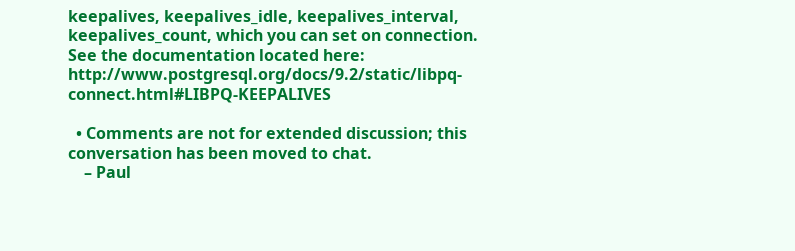keepalives, keepalives_idle, keepalives_interval, keepalives_count, which you can set on connection. See the documentation located here: http://www.postgresql.org/docs/9.2/static/libpq-connect.html#LIBPQ-KEEPALIVES

  • Comments are not for extended discussion; this conversation has been moved to chat.
    – Paul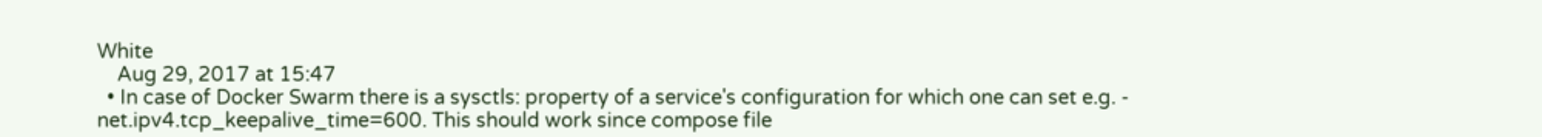White
    Aug 29, 2017 at 15:47
  • In case of Docker Swarm there is a sysctls: property of a service's configuration for which one can set e.g. - net.ipv4.tcp_keepalive_time=600. This should work since compose file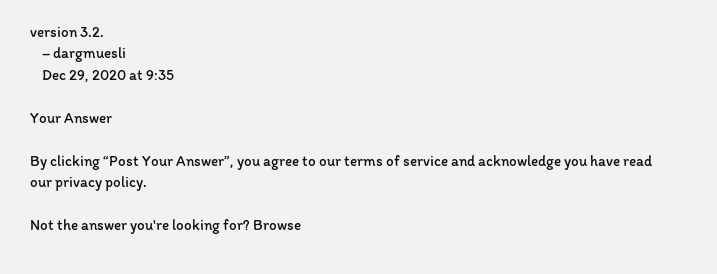version 3.2.
    – dargmuesli
    Dec 29, 2020 at 9:35

Your Answer

By clicking “Post Your Answer”, you agree to our terms of service and acknowledge you have read our privacy policy.

Not the answer you're looking for? Browse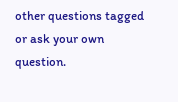other questions tagged or ask your own question.